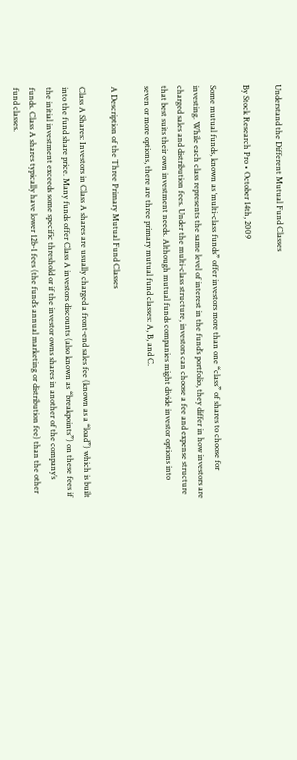Understand the Different Mutual Fund Classes

By Stock Research Pro • October 14th, 2009

Some mutual funds, known as ‘multi-class funds” offer investors more than one “class” of shares to choose for investing. While each class represents the same level of interest in the fund’s portfolio, they differ in how investors are charged sales and distribution fees. Under the multi-class structure, investors can choose a fee and expense structure that best suits their own investment needs. Although mutual funds companies might divide investor options into seven or more options, there are three primary mutual fund classes: A, B, and C.

A Description of the Three Primary Mutual Fund Classes

Class A Shares: Investors in Class A shares are usually charged a front-end sales fee (known as a “load”) which is built into the fund share price. Many funds offer Class A investors discounts (also known as “breakpoints”) on these fees if the initial investment exceeds some specific threshold or if the investor owns shares in another of the company’s funds. Class A shares typically have lower 12b-1 fees (the fund’s annual marketing or distribution fee) than the other fund classes.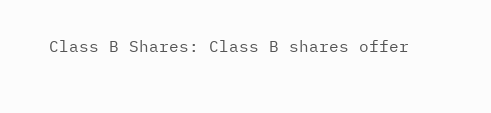Class B Shares: Class B shares offer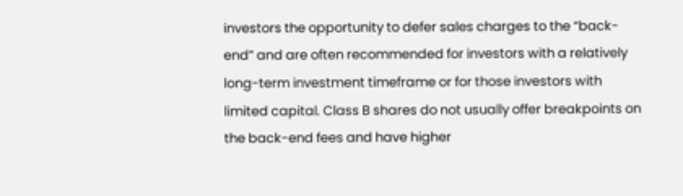investors the opportunity to defer sales charges to the “back-end” and are often recommended for investors with a relatively long-term investment timeframe or for those investors with limited capital. Class B shares do not usually offer breakpoints on the back-end fees and have higher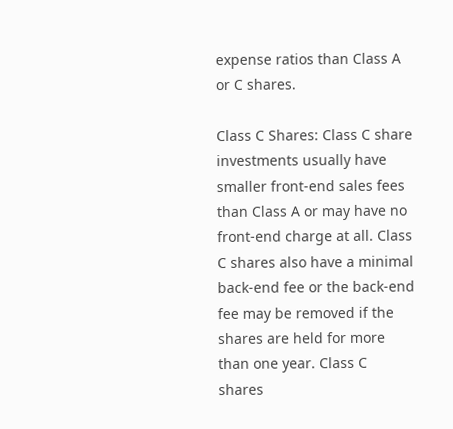expense ratios than Class A or C shares.

Class C Shares: Class C share investments usually have smaller front-end sales fees than Class A or may have no front-end charge at all. Class C shares also have a minimal back-end fee or the back-end fee may be removed if the shares are held for more than one year. Class C shares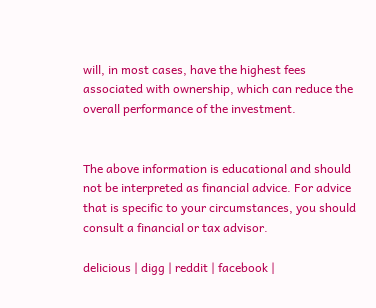will, in most cases, have the highest fees associated with ownership, which can reduce the overall performance of the investment.


The above information is educational and should not be interpreted as financial advice. For advice that is specific to your circumstances, you should consult a financial or tax advisor.

delicious | digg | reddit | facebook |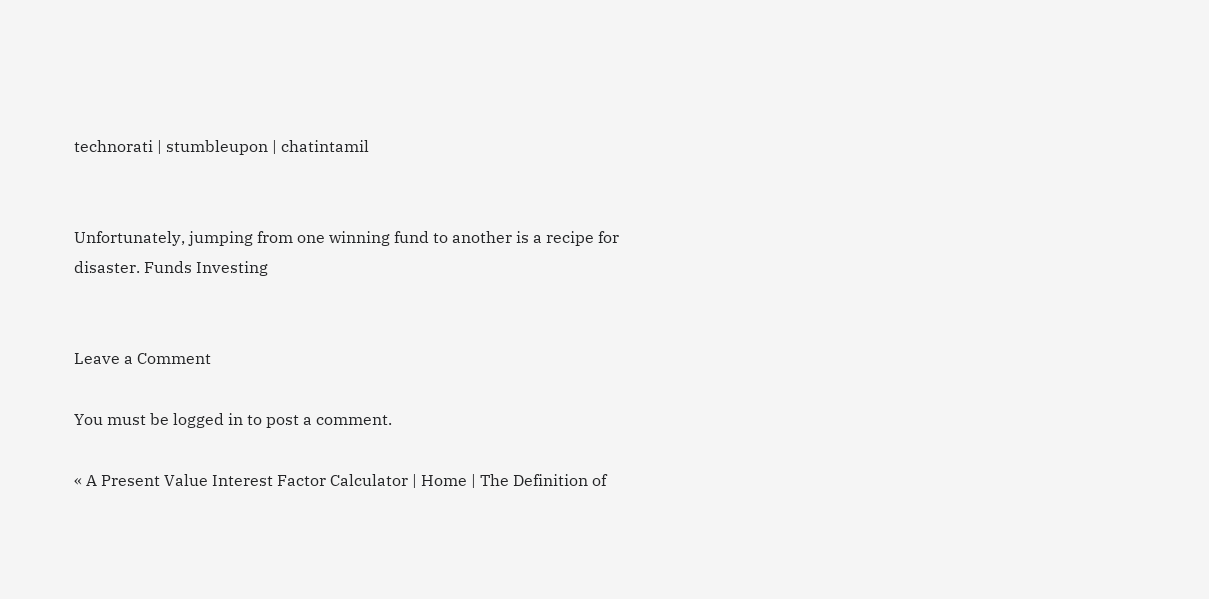technorati | stumbleupon | chatintamil


Unfortunately, jumping from one winning fund to another is a recipe for disaster. Funds Investing


Leave a Comment

You must be logged in to post a comment.

« A Present Value Interest Factor Calculator | Home | The Definition of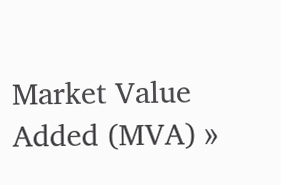Market Value Added (MVA) »